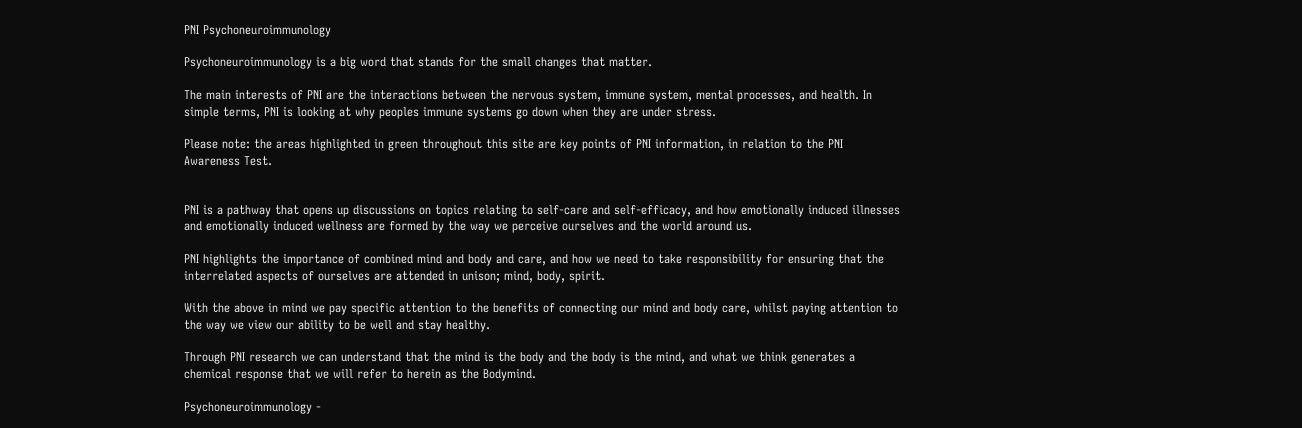PNI Psychoneuroimmunology

Psychoneuroimmunology is a big word that stands for the small changes that matter.

The main interests of PNI are the interactions between the nervous system, immune system, mental processes, and health. In simple terms, PNI is looking at why peoples immune systems go down when they are under stress.

Please note: the areas highlighted in green throughout this site are key points of PNI information, in relation to the PNI Awareness Test.


PNI is a pathway that opens up discussions on topics relating to self-care and self-efficacy, and how emotionally induced illnesses and emotionally induced wellness are formed by the way we perceive ourselves and the world around us.

PNI highlights the importance of combined mind and body and care, and how we need to take responsibility for ensuring that the interrelated aspects of ourselves are attended in unison; mind, body, spirit.

With the above in mind we pay specific attention to the benefits of connecting our mind and body care, whilst paying attention to the way we view our ability to be well and stay healthy.

Through PNI research we can understand that the mind is the body and the body is the mind, and what we think generates a chemical response that we will refer to herein as the Bodymind.

Psychoneuroimmunology -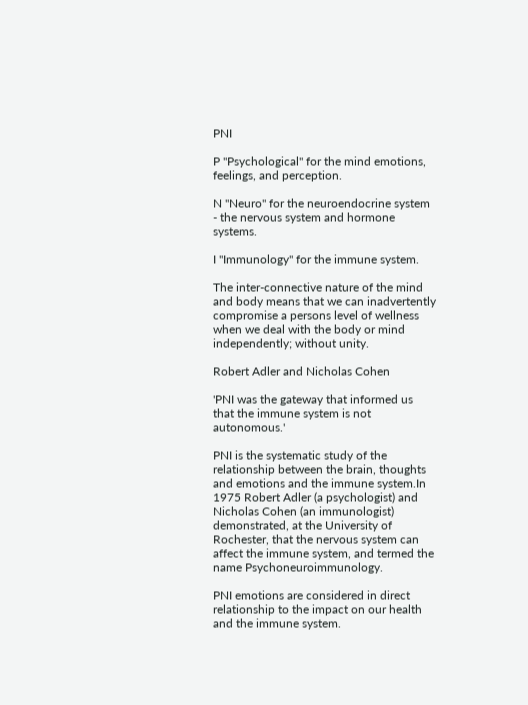PNI

P "Psychological" for the mind emotions, feelings, and perception.

N "Neuro" for the neuroendocrine system - the nervous system and hormone systems.

I "Immunology" for the immune system.

The inter-connective nature of the mind and body means that we can inadvertently compromise a persons level of wellness when we deal with the body or mind independently; without unity.

Robert Adler and Nicholas Cohen

'PNI was the gateway that informed us that the immune system is not autonomous.'

PNI is the systematic study of the relationship between the brain, thoughts and emotions and the immune system.In 1975 Robert Adler (a psychologist) and Nicholas Cohen (an immunologist) demonstrated, at the University of Rochester, that the nervous system can affect the immune system, and termed the name Psychoneuroimmunology.

PNI emotions are considered in direct relationship to the impact on our health and the immune system.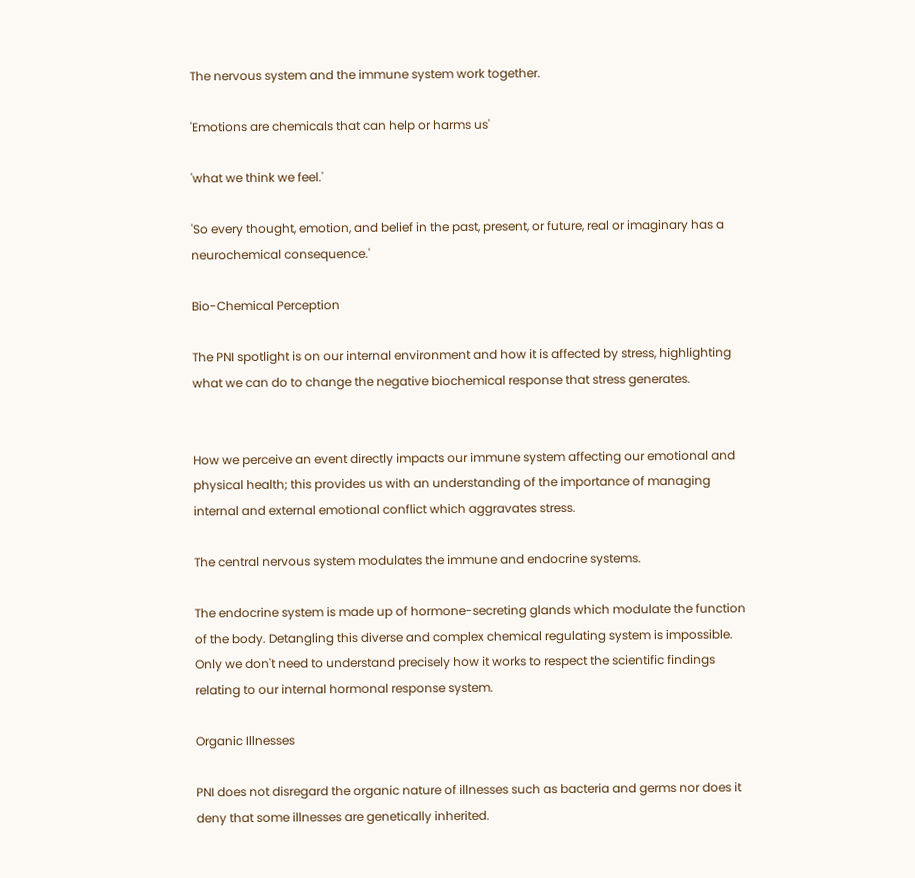The nervous system and the immune system work together.

'Emotions are chemicals that can help or harms us'

'what we think we feel.'

'So every thought, emotion, and belief in the past, present, or future, real or imaginary has a neurochemical consequence.'

Bio-Chemical Perception

The PNI spotlight is on our internal environment and how it is affected by stress, highlighting what we can do to change the negative biochemical response that stress generates.


How we perceive an event directly impacts our immune system affecting our emotional and physical health; this provides us with an understanding of the importance of managing internal and external emotional conflict which aggravates stress.

The central nervous system modulates the immune and endocrine systems.

The endocrine system is made up of hormone-secreting glands which modulate the function of the body. Detangling this diverse and complex chemical regulating system is impossible. Only we don't need to understand precisely how it works to respect the scientific findings relating to our internal hormonal response system.

Organic Illnesses

PNI does not disregard the organic nature of illnesses such as bacteria and germs nor does it deny that some illnesses are genetically inherited.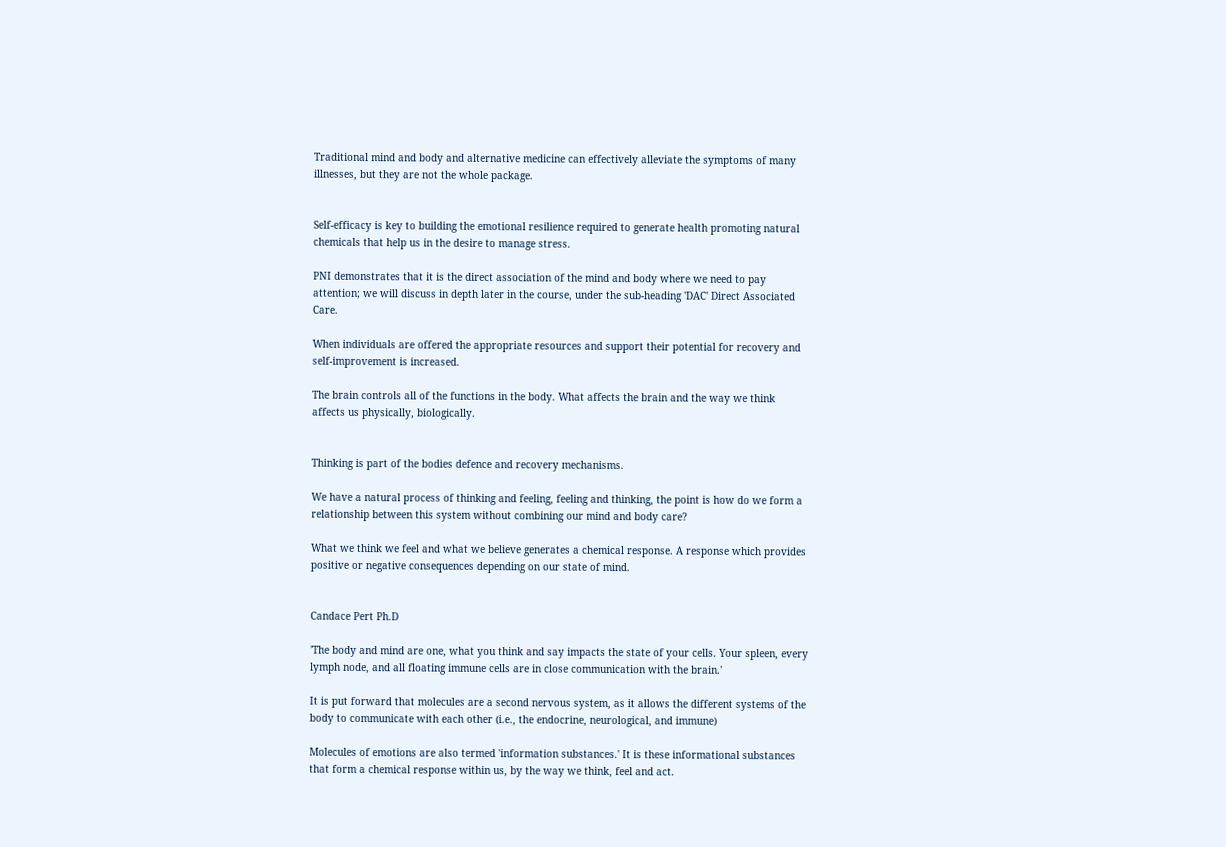Traditional mind and body and alternative medicine can effectively alleviate the symptoms of many illnesses, but they are not the whole package.


Self-efficacy is key to building the emotional resilience required to generate health promoting natural chemicals that help us in the desire to manage stress.

PNI demonstrates that it is the direct association of the mind and body where we need to pay attention; we will discuss in depth later in the course, under the sub-heading 'DAC' Direct Associated Care.

When individuals are offered the appropriate resources and support their potential for recovery and self-improvement is increased.

The brain controls all of the functions in the body. What affects the brain and the way we think affects us physically, biologically.


Thinking is part of the bodies defence and recovery mechanisms.

We have a natural process of thinking and feeling, feeling and thinking, the point is how do we form a relationship between this system without combining our mind and body care?

What we think we feel and what we believe generates a chemical response. A response which provides positive or negative consequences depending on our state of mind.


Candace Pert Ph.D

'The body and mind are one, what you think and say impacts the state of your cells. Your spleen, every lymph node, and all floating immune cells are in close communication with the brain.'

It is put forward that molecules are a second nervous system, as it allows the different systems of the body to communicate with each other (i.e., the endocrine, neurological, and immune)

Molecules of emotions are also termed 'information substances.' It is these informational substances that form a chemical response within us, by the way we think, feel and act.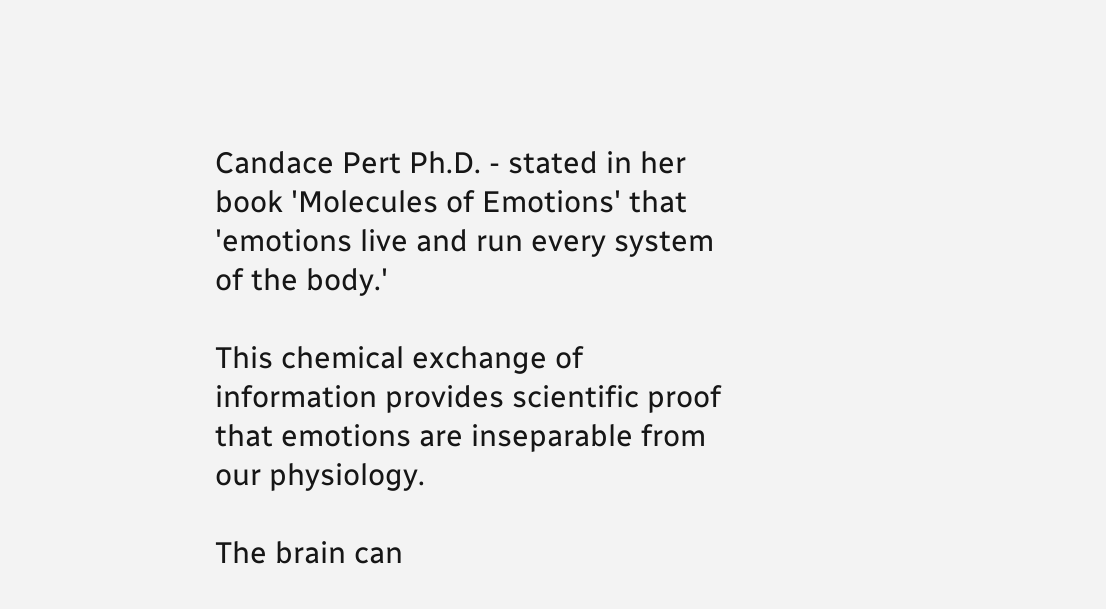Candace Pert Ph.D. - stated in her book 'Molecules of Emotions' that 'emotions live and run every system of the body.'

This chemical exchange of information provides scientific proof that emotions are inseparable from our physiology.

The brain can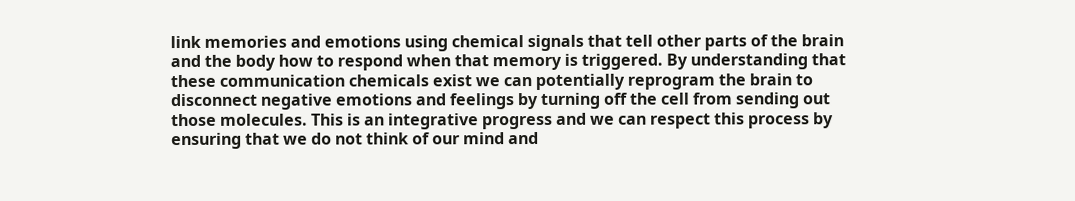link memories and emotions using chemical signals that tell other parts of the brain and the body how to respond when that memory is triggered. By understanding that these communication chemicals exist we can potentially reprogram the brain to disconnect negative emotions and feelings by turning off the cell from sending out those molecules. This is an integrative progress and we can respect this process by ensuring that we do not think of our mind and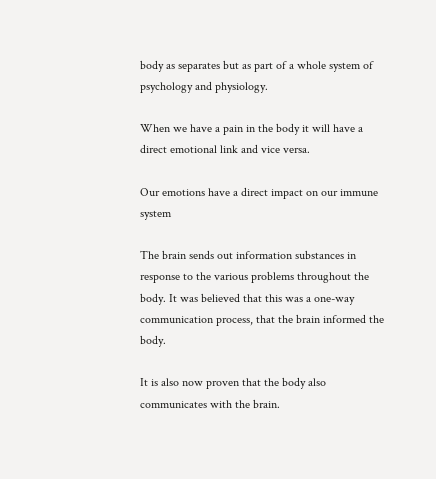body as separates but as part of a whole system of psychology and physiology.

When we have a pain in the body it will have a direct emotional link and vice versa.

Our emotions have a direct impact on our immune system

The brain sends out information substances in response to the various problems throughout the body. It was believed that this was a one-way communication process, that the brain informed the body.

It is also now proven that the body also communicates with the brain.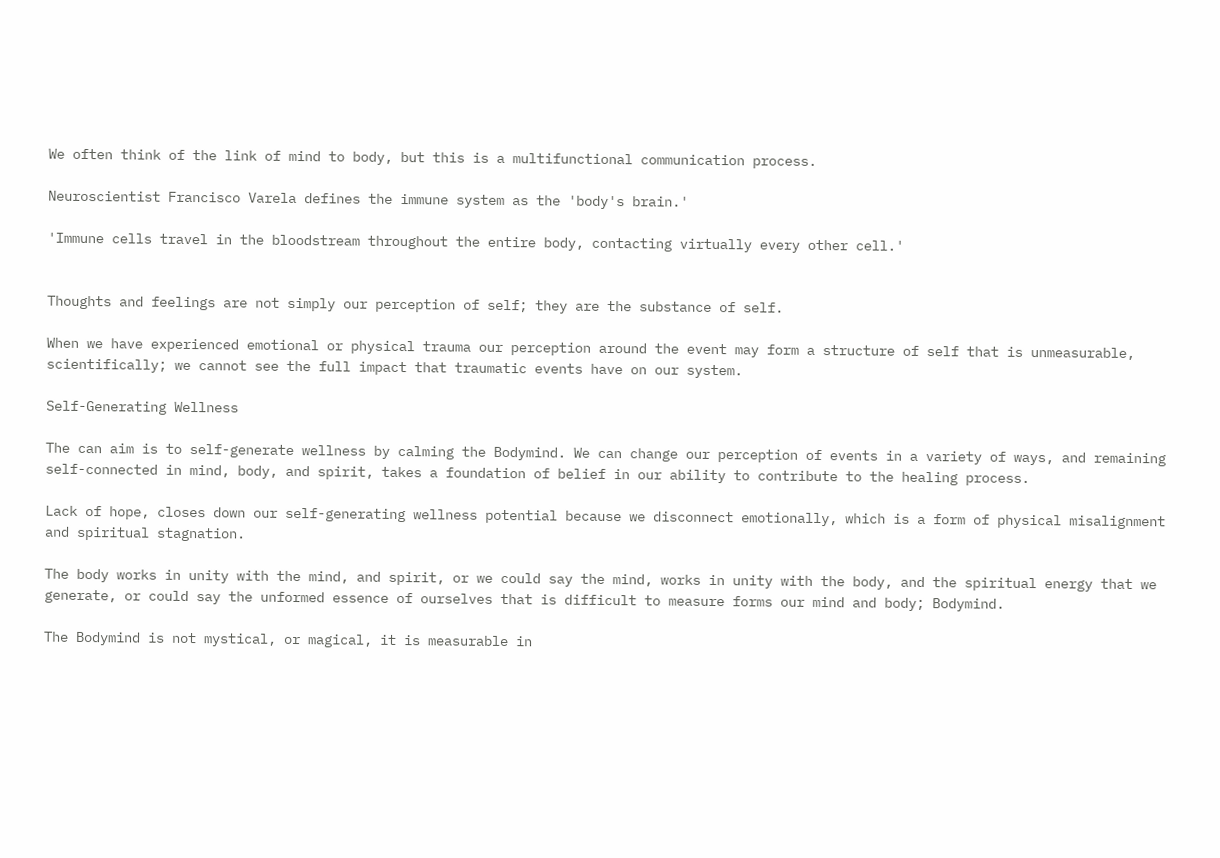We often think of the link of mind to body, but this is a multifunctional communication process.

Neuroscientist Francisco Varela defines the immune system as the 'body's brain.'

'Immune cells travel in the bloodstream throughout the entire body, contacting virtually every other cell.'


Thoughts and feelings are not simply our perception of self; they are the substance of self.

When we have experienced emotional or physical trauma our perception around the event may form a structure of self that is unmeasurable, scientifically; we cannot see the full impact that traumatic events have on our system.

Self-Generating Wellness

The can aim is to self-generate wellness by calming the Bodymind. We can change our perception of events in a variety of ways, and remaining self-connected in mind, body, and spirit, takes a foundation of belief in our ability to contribute to the healing process.

Lack of hope, closes down our self-generating wellness potential because we disconnect emotionally, which is a form of physical misalignment and spiritual stagnation.

The body works in unity with the mind, and spirit, or we could say the mind, works in unity with the body, and the spiritual energy that we generate, or could say the unformed essence of ourselves that is difficult to measure forms our mind and body; Bodymind.

The Bodymind is not mystical, or magical, it is measurable in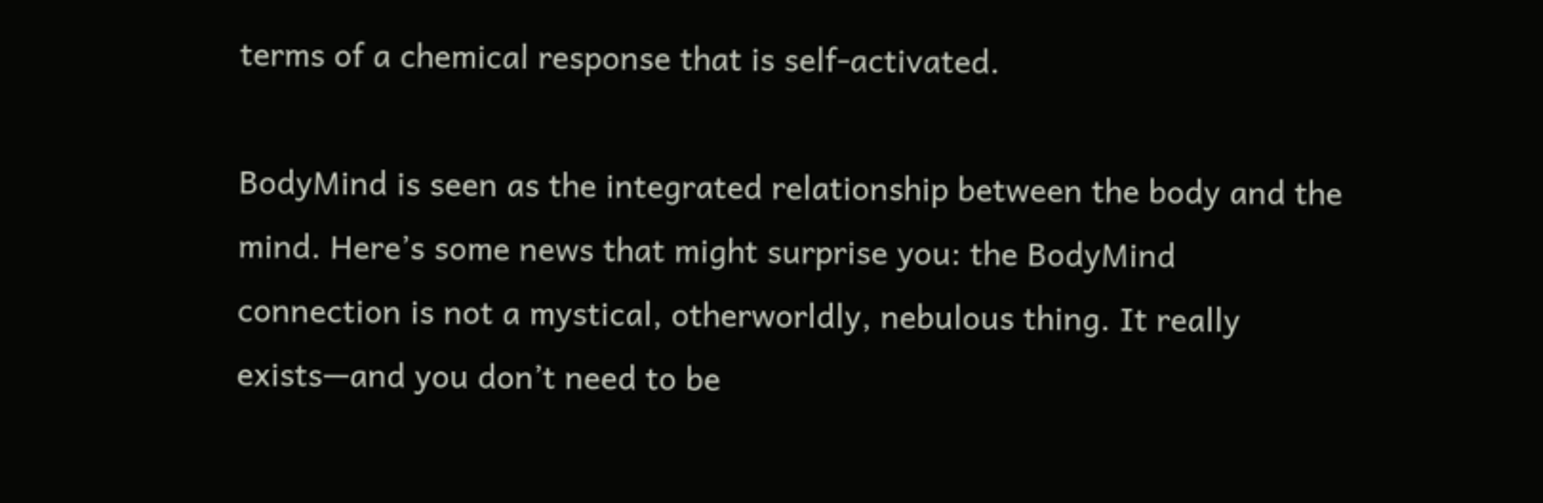terms of a chemical response that is self-activated.

BodyMind is seen as the integrated relationship between the body and the mind. Here’s some news that might surprise you: the BodyMind connection is not a mystical, otherworldly, nebulous thing. It really exists—and you don’t need to be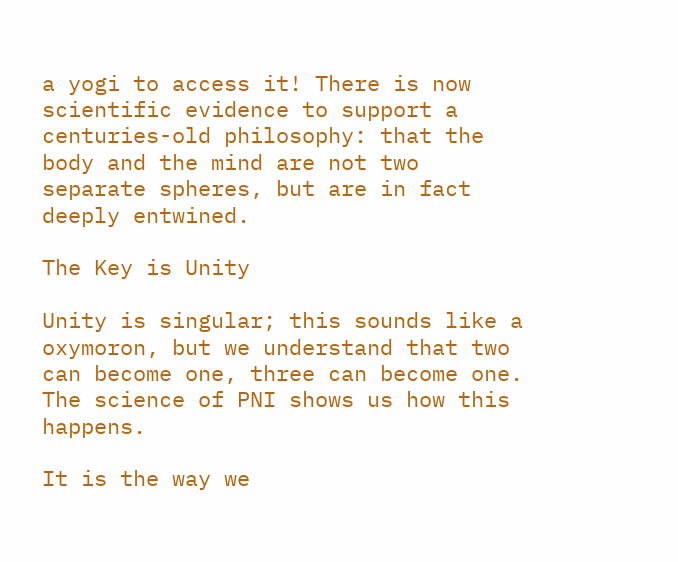a yogi to access it! There is now scientific evidence to support a centuries-old philosophy: that the body and the mind are not two separate spheres, but are in fact deeply entwined.

The Key is Unity

Unity is singular; this sounds like a oxymoron, but we understand that two can become one, three can become one. The science of PNI shows us how this happens.

It is the way we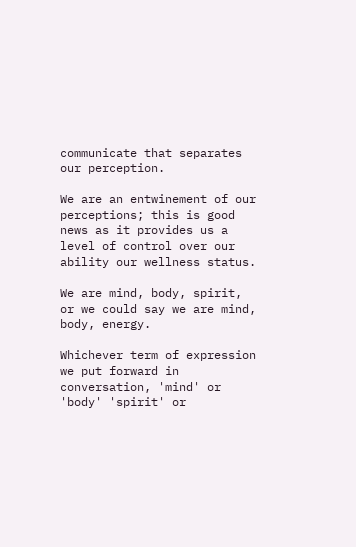communicate that separates our perception.

We are an entwinement of our perceptions; this is good news as it provides us a level of control over our ability our wellness status.

We are mind, body, spirit, or we could say we are mind, body, energy.

Whichever term of expression we put forward in conversation, 'mind' or 'body' 'spirit' or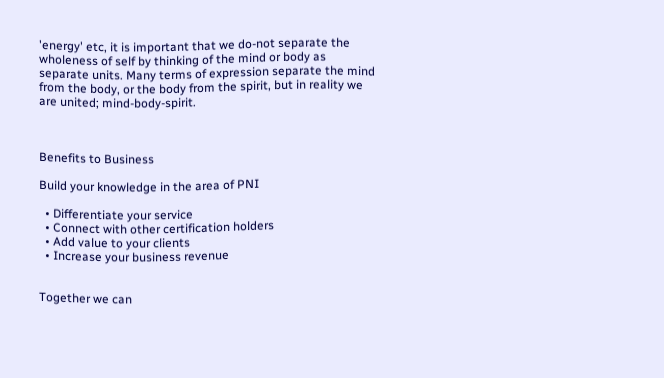'energy' etc, it is important that we do-not separate the wholeness of self by thinking of the mind or body as separate units. Many terms of expression separate the mind from the body, or the body from the spirit, but in reality we are united; mind-body-spirit.



Benefits to Business

Build your knowledge in the area of PNI

  • Differentiate your service
  • Connect with other certification holders
  • Add value to your clients
  • Increase your business revenue


Together we can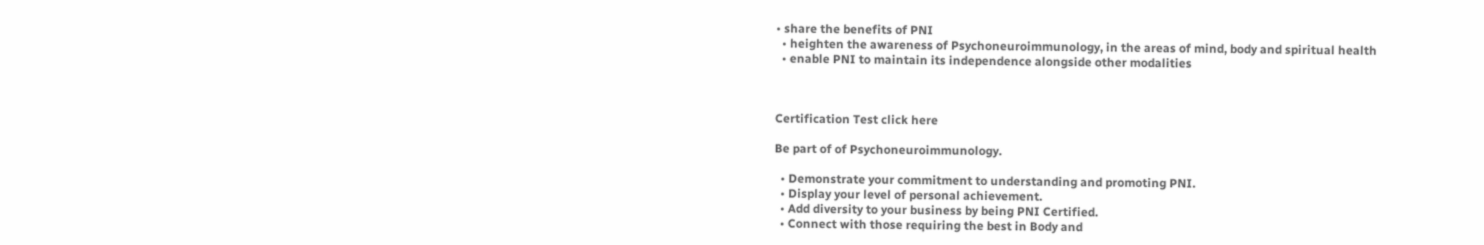• share the benefits of PNI
  • heighten the awareness of Psychoneuroimmunology, in the areas of mind, body and spiritual health
  • enable PNI to maintain its independence alongside other modalities



Certification Test click here

Be part of of Psychoneuroimmunology.

  • Demonstrate your commitment to understanding and promoting PNI.
  • Display your level of personal achievement.
  • Add diversity to your business by being PNI Certified.
  • Connect with those requiring the best in Body and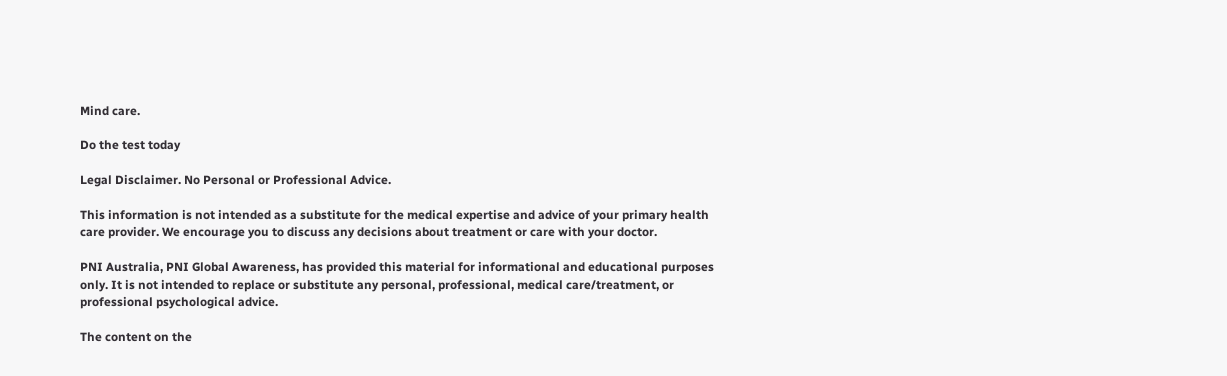Mind care.

Do the test today

Legal Disclaimer. No Personal or Professional Advice.

This information is not intended as a substitute for the medical expertise and advice of your primary health care provider. We encourage you to discuss any decisions about treatment or care with your doctor.

PNI Australia, PNI Global Awareness, has provided this material for informational and educational purposes only. It is not intended to replace or substitute any personal, professional, medical care/treatment, or professional psychological advice.

The content on the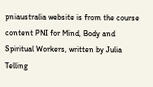pniaustralia website is from the course content PNI for Mind, Body and Spiritual Workers, written by Julia Telling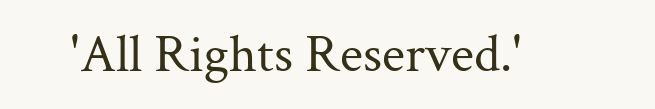'All Rights Reserved.'